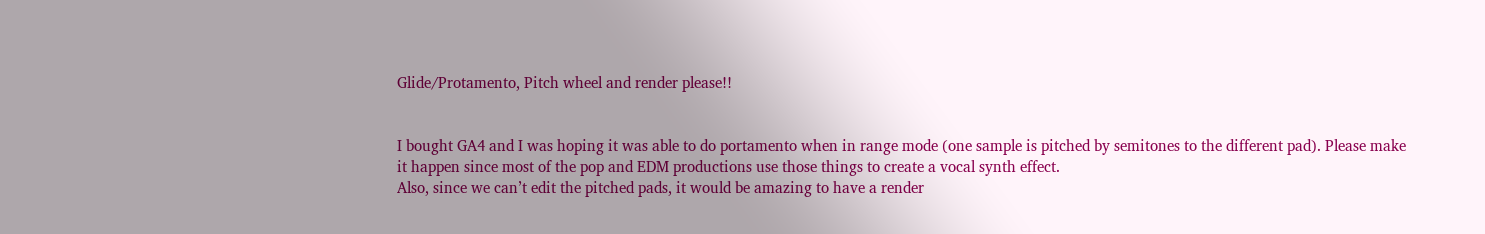Glide/Protamento, Pitch wheel and render please!!


I bought GA4 and I was hoping it was able to do portamento when in range mode (one sample is pitched by semitones to the different pad). Please make it happen since most of the pop and EDM productions use those things to create a vocal synth effect.
Also, since we can’t edit the pitched pads, it would be amazing to have a render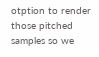otption to render those pitched samples so we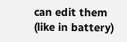can edit them (like in battery)